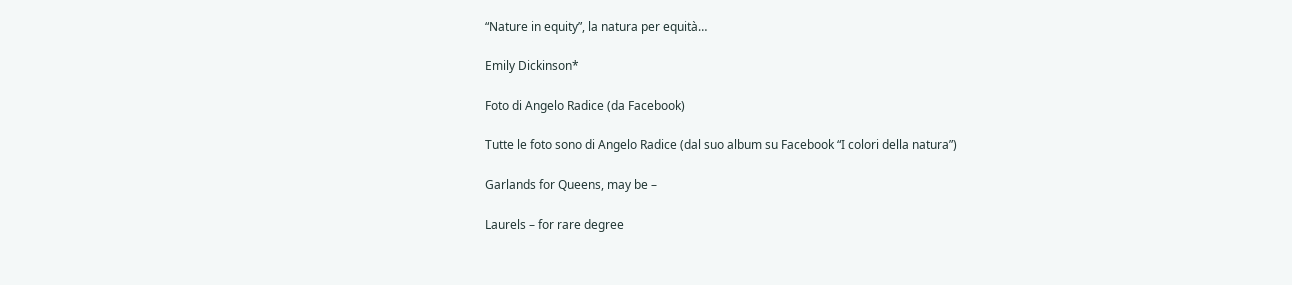“Nature in equity”, la natura per equità…

Emily Dickinson*

Foto di Angelo Radice (da Facebook)

Tutte le foto sono di Angelo Radice (dal suo album su Facebook “I colori della natura”)

Garlands for Queens, may be –

Laurels – for rare degree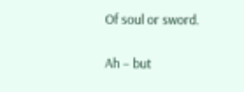Of soul or sword.

Ah – but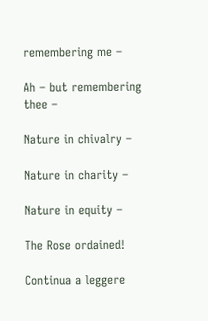remembering me –

Ah – but remembering thee –

Nature in chivalry –

Nature in charity –

Nature in equity –

The Rose ordained!

Continua a leggere